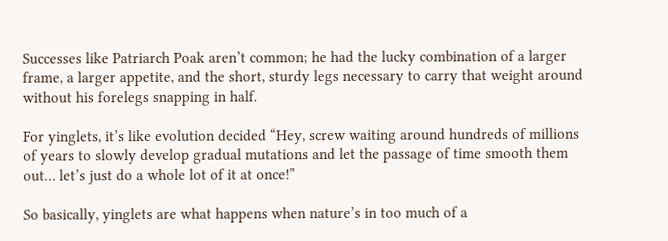Successes like Patriarch Poak aren’t common; he had the lucky combination of a larger frame, a larger appetite, and the short, sturdy legs necessary to carry that weight around without his forelegs snapping in half.

For yinglets, it’s like evolution decided “Hey, screw waiting around hundreds of millions of years to slowly develop gradual mutations and let the passage of time smooth them out… let’s just do a whole lot of it at once!”

So basically, yinglets are what happens when nature’s in too much of a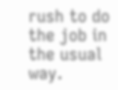rush to do the job in the usual way.